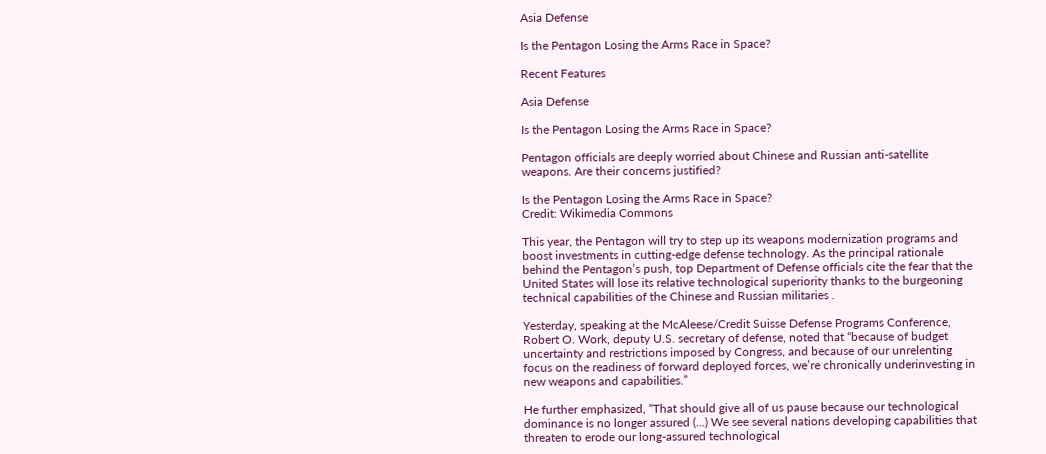Asia Defense

Is the Pentagon Losing the Arms Race in Space?

Recent Features

Asia Defense

Is the Pentagon Losing the Arms Race in Space?

Pentagon officials are deeply worried about Chinese and Russian anti-satellite weapons. Are their concerns justified?

Is the Pentagon Losing the Arms Race in Space?
Credit: Wikimedia Commons

This year, the Pentagon will try to step up its weapons modernization programs and boost investments in cutting-edge defense technology. As the principal rationale behind the Pentagon’s push, top Department of Defense officials cite the fear that the United States will lose its relative technological superiority thanks to the burgeoning technical capabilities of the Chinese and Russian militaries .

Yesterday, speaking at the McAleese/Credit Suisse Defense Programs Conference, Robert O. Work, deputy U.S. secretary of defense, noted that “because of budget uncertainty and restrictions imposed by Congress, and because of our unrelenting focus on the readiness of forward deployed forces, we’re chronically underinvesting in new weapons and capabilities.”

He further emphasized, “That should give all of us pause because our technological dominance is no longer assured (…) We see several nations developing capabilities that threaten to erode our long-assured technological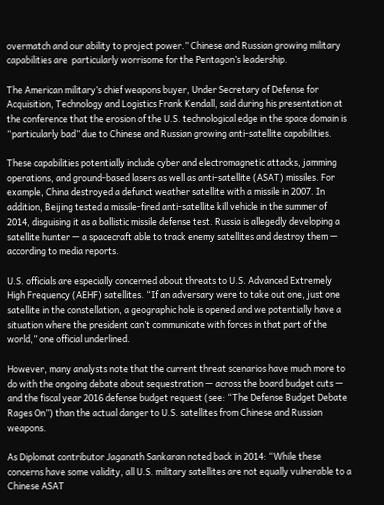overmatch and our ability to project power.” Chinese and Russian growing military capabilities are  particularly worrisome for the Pentagon’s leadership.

The American military’s chief weapons buyer, Under Secretary of Defense for Acquisition, Technology and Logistics Frank Kendall, said during his presentation at the conference that the erosion of the U.S. technological edge in the space domain is “particularly bad” due to Chinese and Russian growing anti-satellite capabilities.

These capabilities potentially include cyber and electromagnetic attacks, jamming operations, and ground-based lasers as well as anti-satellite (ASAT) missiles. For example, China destroyed a defunct weather satellite with a missile in 2007. In addition, Beijing tested a missile-fired anti-satellite kill vehicle in the summer of 2014, disguising it as a ballistic missile defense test. Russia is allegedly developing a satellite hunter — a spacecraft able to track enemy satellites and destroy them — according to media reports.

U.S. officials are especially concerned about threats to U.S. Advanced Extremely High Frequency (AEHF) satellites. “If an adversary were to take out one, just one satellite in the constellation, a geographic hole is opened and we potentially have a situation where the president can’t communicate with forces in that part of the world,” one official underlined.

However, many analysts note that the current threat scenarios have much more to do with the ongoing debate about sequestration — across the board budget cuts — and the fiscal year 2016 defense budget request (see: “The Defense Budget Debate Rages On”) than the actual danger to U.S. satellites from Chinese and Russian weapons.

As Diplomat contributor Jaganath Sankaran noted back in 2014: “While these concerns have some validity, all U.S. military satellites are not equally vulnerable to a Chinese ASAT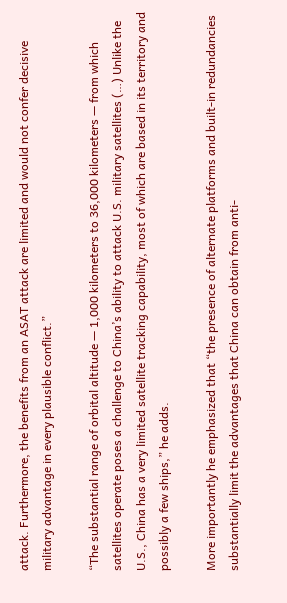attack. Furthermore, the benefits from an ASAT attack are limited and would not confer decisive military advantage in every plausible conflict.”

“The substantial range of orbital altitude — 1,000 kilometers to 36,000 kilometers — from which satellites operate poses a challenge to China’s ability to attack U.S. military satellites (…) Unlike the U.S., China has a very limited satellite tracking capability, most of which are based in its territory and possibly a few ships,” he adds.

More importantly he emphasized that “the presence of alternate platforms and built-in redundancies substantially limit the advantages that China can obtain from anti-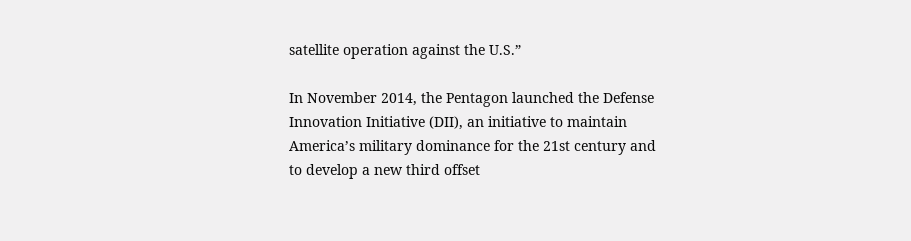satellite operation against the U.S.”

In November 2014, the Pentagon launched the Defense Innovation Initiative (DII), an initiative to maintain America’s military dominance for the 21st century and to develop a new third offset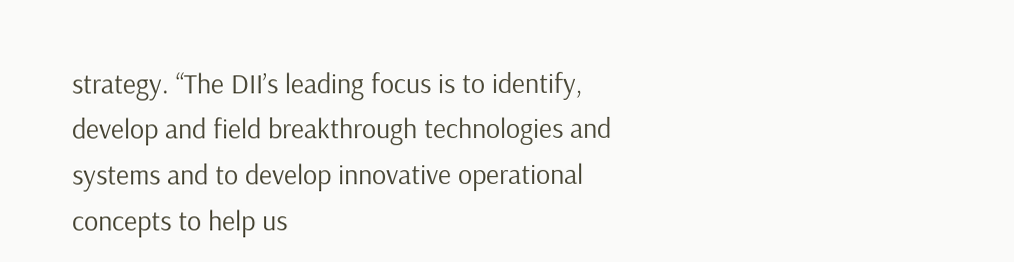strategy. “The DII’s leading focus is to identify, develop and field breakthrough technologies and systems and to develop innovative operational concepts to help us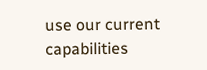use our current capabilities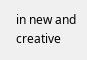in new and creative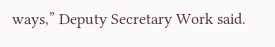ways,” Deputy Secretary Work said.